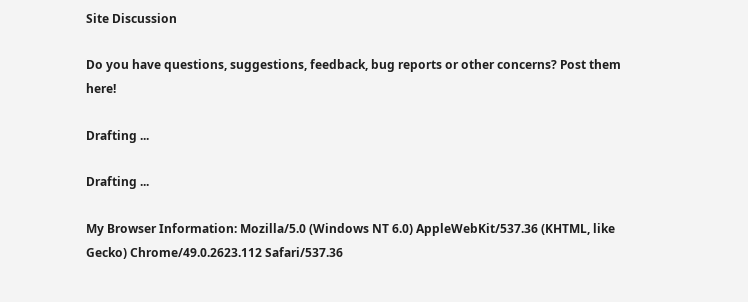Site Discussion

Do you have questions, suggestions, feedback, bug reports or other concerns? Post them here!

Drafting ...

Drafting ...

My Browser Information: Mozilla/5.0 (Windows NT 6.0) AppleWebKit/537.36 (KHTML, like Gecko) Chrome/49.0.2623.112 Safari/537.36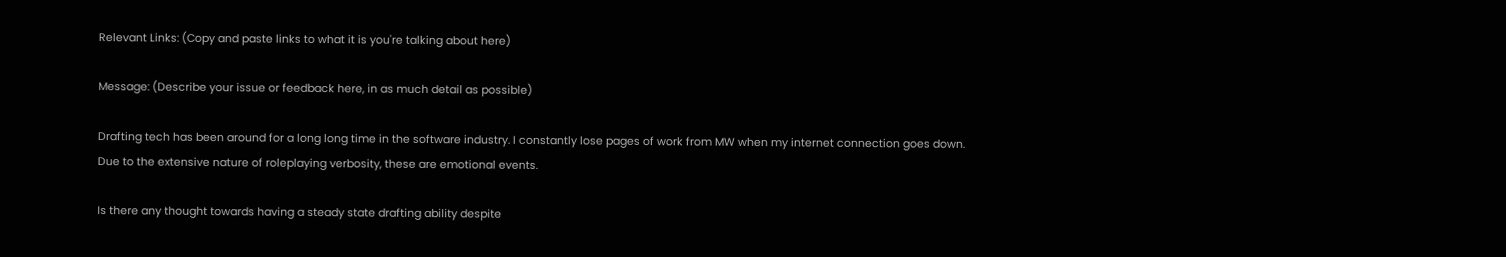Relevant Links: (Copy and paste links to what it is you're talking about here)

Message: (Describe your issue or feedback here, in as much detail as possible)

Drafting tech has been around for a long long time in the software industry. I constantly lose pages of work from MW when my internet connection goes down. Due to the extensive nature of roleplaying verbosity, these are emotional events.

Is there any thought towards having a steady state drafting ability despite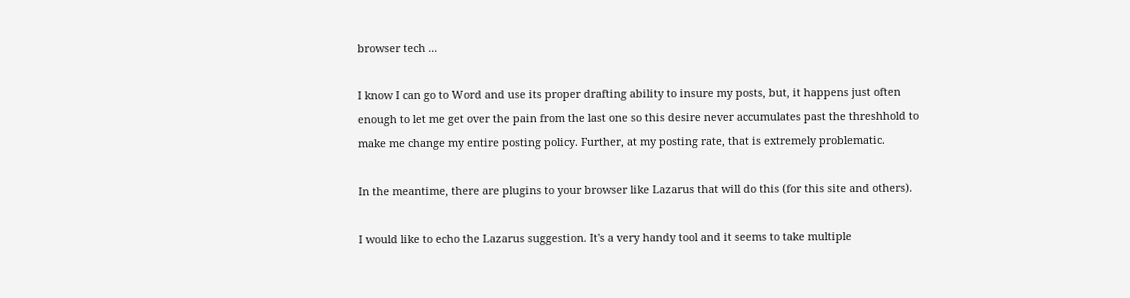browser tech ...

I know I can go to Word and use its proper drafting ability to insure my posts, but, it happens just often enough to let me get over the pain from the last one so this desire never accumulates past the threshhold to make me change my entire posting policy. Further, at my posting rate, that is extremely problematic.

In the meantime, there are plugins to your browser like Lazarus that will do this (for this site and others).

I would like to echo the Lazarus suggestion. It's a very handy tool and it seems to take multiple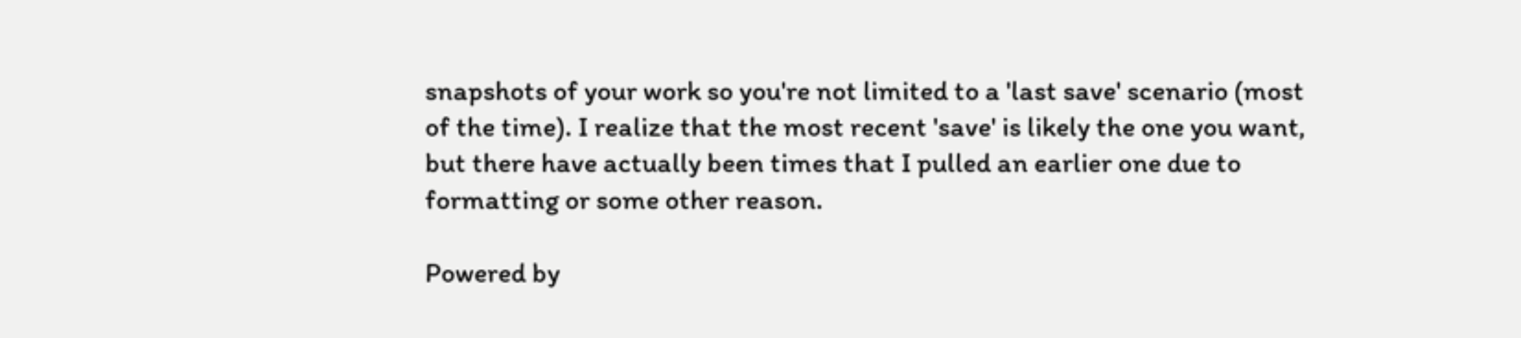snapshots of your work so you're not limited to a 'last save' scenario (most of the time). I realize that the most recent 'save' is likely the one you want, but there have actually been times that I pulled an earlier one due to formatting or some other reason.

Powered by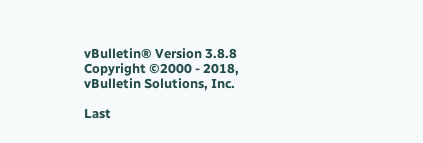vBulletin® Version 3.8.8
Copyright ©2000 - 2018, vBulletin Solutions, Inc.

Last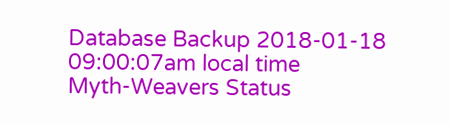Database Backup 2018-01-18 09:00:07am local time
Myth-Weavers Status